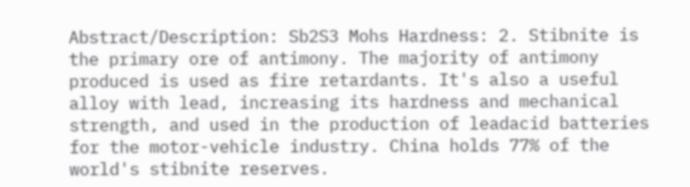Abstract/Description: Sb2S3 Mohs Hardness: 2. Stibnite is the primary ore of antimony. The majority of antimony produced is used as fire retardants. It's also a useful alloy with lead, increasing its hardness and mechanical strength, and used in the production of leadacid batteries for the motor-vehicle industry. China holds 77% of the world's stibnite reserves.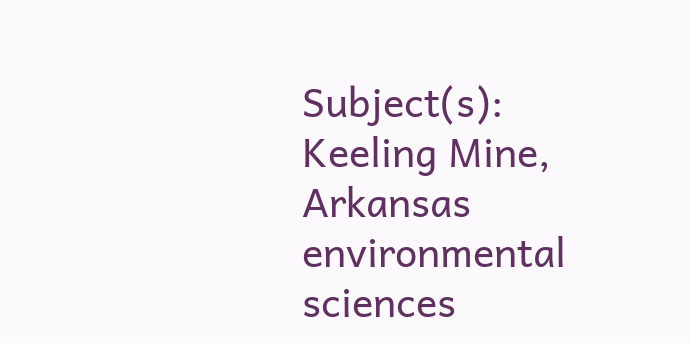Subject(s): Keeling Mine, Arkansas
environmental sciences